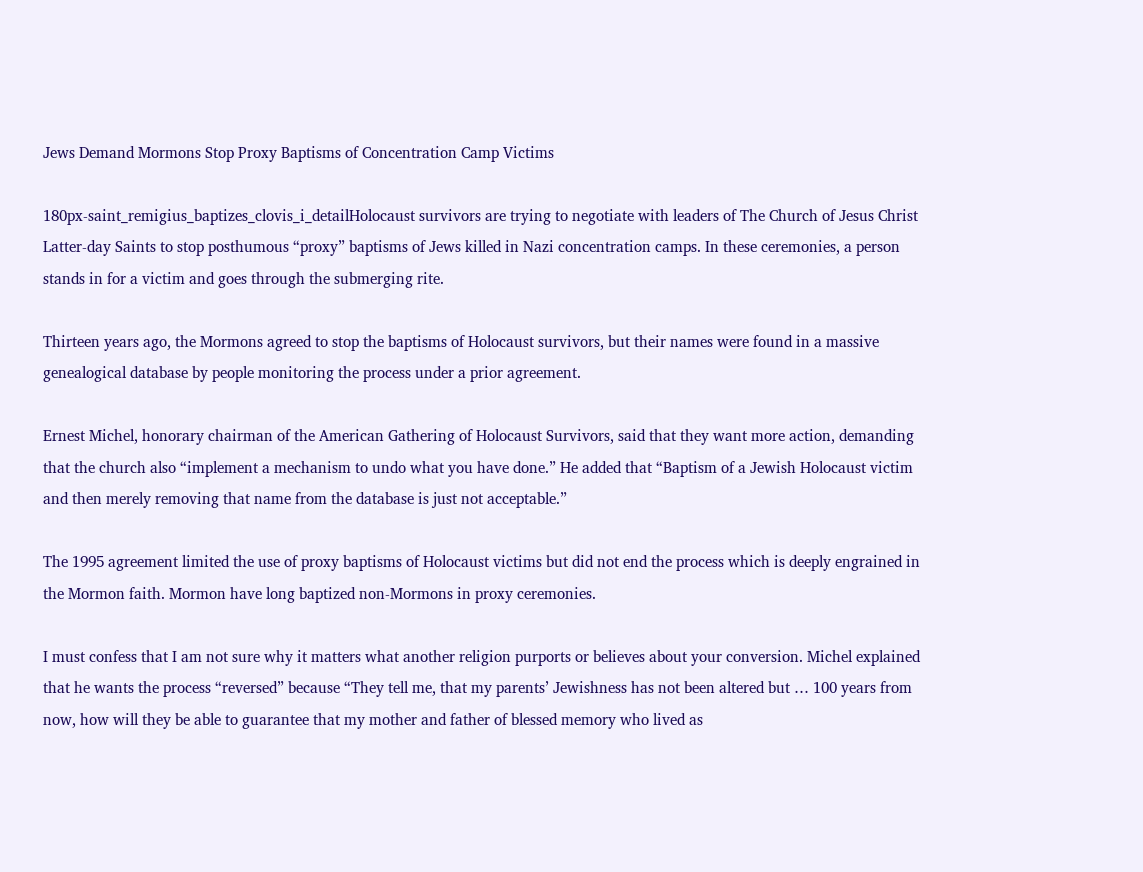Jews Demand Mormons Stop Proxy Baptisms of Concentration Camp Victims

180px-saint_remigius_baptizes_clovis_i_detailHolocaust survivors are trying to negotiate with leaders of The Church of Jesus Christ Latter-day Saints to stop posthumous “proxy” baptisms of Jews killed in Nazi concentration camps. In these ceremonies, a person stands in for a victim and goes through the submerging rite.

Thirteen years ago, the Mormons agreed to stop the baptisms of Holocaust survivors, but their names were found in a massive genealogical database by people monitoring the process under a prior agreement.

Ernest Michel, honorary chairman of the American Gathering of Holocaust Survivors, said that they want more action, demanding that the church also “implement a mechanism to undo what you have done.” He added that “Baptism of a Jewish Holocaust victim and then merely removing that name from the database is just not acceptable.”

The 1995 agreement limited the use of proxy baptisms of Holocaust victims but did not end the process which is deeply engrained in the Mormon faith. Mormon have long baptized non-Mormons in proxy ceremonies.

I must confess that I am not sure why it matters what another religion purports or believes about your conversion. Michel explained that he wants the process “reversed” because “They tell me, that my parents’ Jewishness has not been altered but … 100 years from now, how will they be able to guarantee that my mother and father of blessed memory who lived as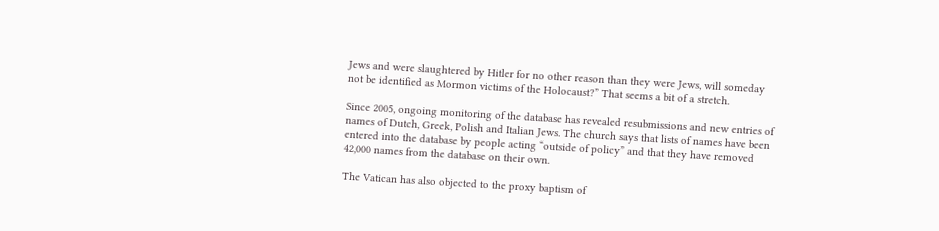Jews and were slaughtered by Hitler for no other reason than they were Jews, will someday not be identified as Mormon victims of the Holocaust?” That seems a bit of a stretch.

Since 2005, ongoing monitoring of the database has revealed resubmissions and new entries of names of Dutch, Greek, Polish and Italian Jews. The church says that lists of names have been entered into the database by people acting “outside of policy” and that they have removed 42,000 names from the database on their own.

The Vatican has also objected to the proxy baptism of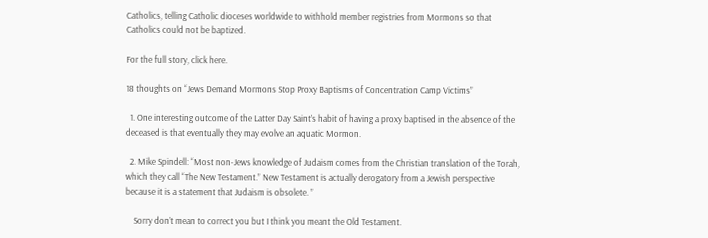Catholics, telling Catholic dioceses worldwide to withhold member registries from Mormons so that Catholics could not be baptized.

For the full story, click here.

18 thoughts on “Jews Demand Mormons Stop Proxy Baptisms of Concentration Camp Victims”

  1. One interesting outcome of the Latter Day Saint’s habit of having a proxy baptised in the absence of the deceased is that eventually they may evolve an aquatic Mormon.

  2. Mike Spindell: “Most non-Jews knowledge of Judaism comes from the Christian translation of the Torah, which they call “The New Testament.” New Testament is actually derogatory from a Jewish perspective because it is a statement that Judaism is obsolete. ”

    Sorry don’t mean to correct you but I think you meant the Old Testament.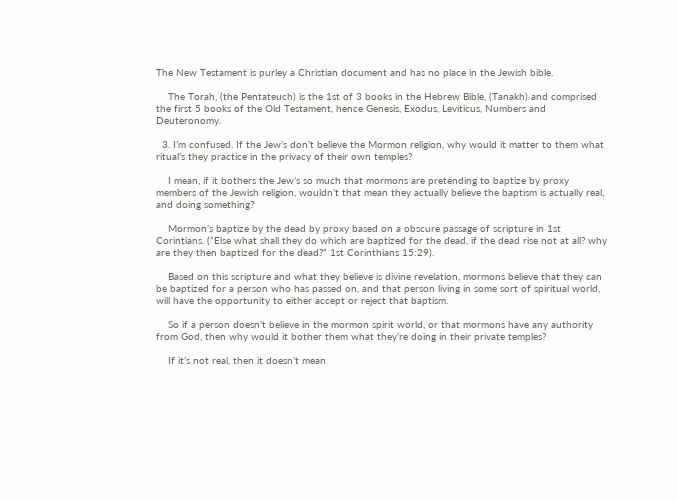The New Testament is purley a Christian document and has no place in the Jewish bible.

    The Torah, (the Pentateuch) is the 1st of 3 books in the Hebrew Bible, (Tanakh) and comprised the first 5 books of the Old Testament, hence Genesis, Exodus, Leviticus, Numbers and Deuteronomy.

  3. I’m confused. If the Jew’s don’t believe the Mormon religion, why would it matter to them what ritual’s they practice in the privacy of their own temples?

    I mean, if it bothers the Jew’s so much that mormons are pretending to baptize by proxy members of the Jewish religion, wouldn’t that mean they actually believe the baptism is actually real, and doing something?

    Mormon’s baptize by the dead by proxy based on a obscure passage of scripture in 1st Corintians. (“Else what shall they do which are baptized for the dead, if the dead rise not at all? why are they then baptized for the dead?” 1st Corinthians 15:29).

    Based on this scripture and what they believe is divine revelation, mormons believe that they can be baptized for a person who has passed on, and that person living in some sort of spiritual world, will have the opportunity to either accept or reject that baptism.

    So if a person doesn’t believe in the mormon spirit world, or that mormons have any authority from God, then why would it bother them what they’re doing in their private temples?

    If it’s not real, then it doesn’t mean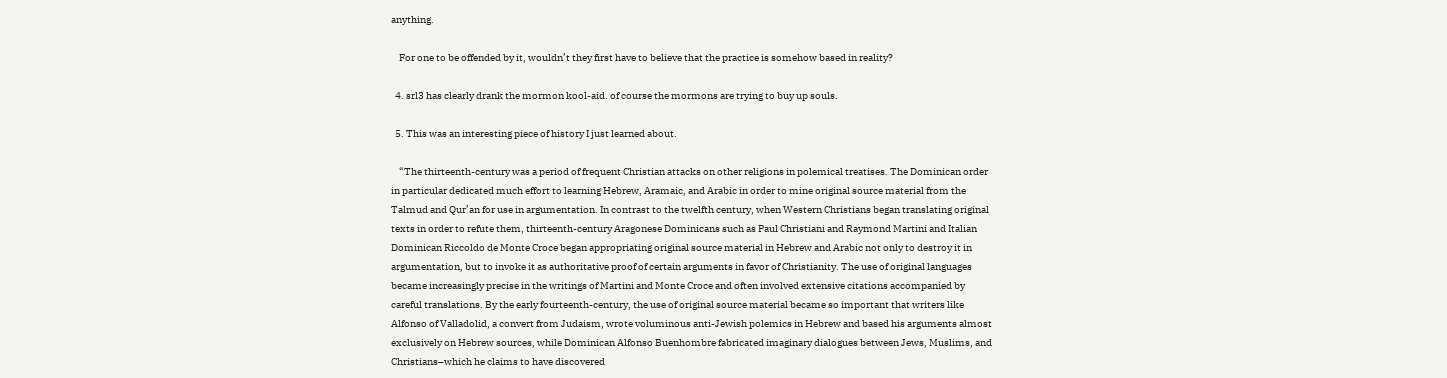anything.

    For one to be offended by it, wouldn’t they first have to believe that the practice is somehow based in reality?

  4. srl3 has clearly drank the mormon kool-aid. of course the mormons are trying to buy up souls.

  5. This was an interesting piece of history I just learned about.

    “The thirteenth-century was a period of frequent Christian attacks on other religions in polemical treatises. The Dominican order in particular dedicated much effort to learning Hebrew, Aramaic, and Arabic in order to mine original source material from the Talmud and Qur’an for use in argumentation. In contrast to the twelfth century, when Western Christians began translating original texts in order to refute them, thirteenth-century Aragonese Dominicans such as Paul Christiani and Raymond Martini and Italian Dominican Riccoldo de Monte Croce began appropriating original source material in Hebrew and Arabic not only to destroy it in argumentation, but to invoke it as authoritative proof of certain arguments in favor of Christianity. The use of original languages became increasingly precise in the writings of Martini and Monte Croce and often involved extensive citations accompanied by careful translations. By the early fourteenth-century, the use of original source material became so important that writers like Alfonso of Valladolid, a convert from Judaism, wrote voluminous anti-Jewish polemics in Hebrew and based his arguments almost exclusively on Hebrew sources, while Dominican Alfonso Buenhombre fabricated imaginary dialogues between Jews, Muslims, and Christians–which he claims to have discovered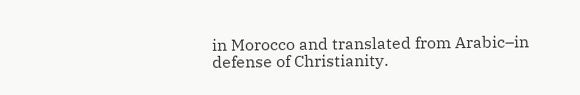in Morocco and translated from Arabic–in defense of Christianity.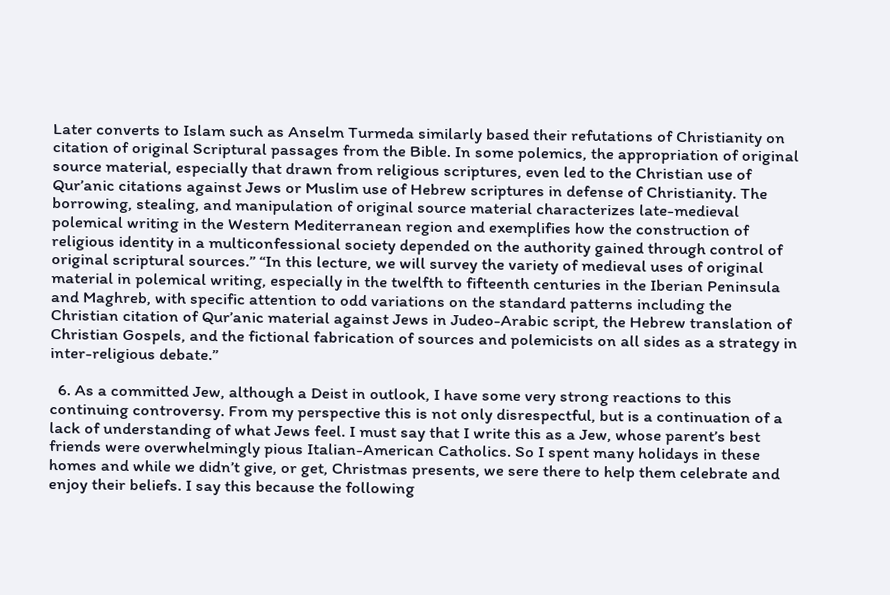Later converts to Islam such as Anselm Turmeda similarly based their refutations of Christianity on citation of original Scriptural passages from the Bible. In some polemics, the appropriation of original source material, especially that drawn from religious scriptures, even led to the Christian use of Qur’anic citations against Jews or Muslim use of Hebrew scriptures in defense of Christianity. The borrowing, stealing, and manipulation of original source material characterizes late-medieval polemical writing in the Western Mediterranean region and exemplifies how the construction of religious identity in a multiconfessional society depended on the authority gained through control of original scriptural sources.” “In this lecture, we will survey the variety of medieval uses of original material in polemical writing, especially in the twelfth to fifteenth centuries in the Iberian Peninsula and Maghreb, with specific attention to odd variations on the standard patterns including the Christian citation of Qur’anic material against Jews in Judeo-Arabic script, the Hebrew translation of Christian Gospels, and the fictional fabrication of sources and polemicists on all sides as a strategy in inter-religious debate.”

  6. As a committed Jew, although a Deist in outlook, I have some very strong reactions to this continuing controversy. From my perspective this is not only disrespectful, but is a continuation of a lack of understanding of what Jews feel. I must say that I write this as a Jew, whose parent’s best friends were overwhelmingly pious Italian-American Catholics. So I spent many holidays in these homes and while we didn’t give, or get, Christmas presents, we sere there to help them celebrate and enjoy their beliefs. I say this because the following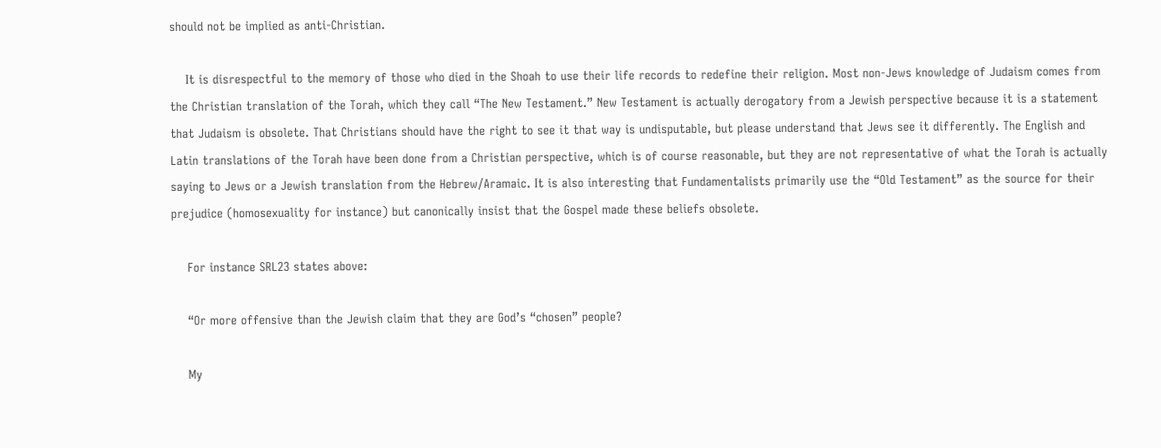should not be implied as anti-Christian.

    It is disrespectful to the memory of those who died in the Shoah to use their life records to redefine their religion. Most non-Jews knowledge of Judaism comes from the Christian translation of the Torah, which they call “The New Testament.” New Testament is actually derogatory from a Jewish perspective because it is a statement that Judaism is obsolete. That Christians should have the right to see it that way is undisputable, but please understand that Jews see it differently. The English and Latin translations of the Torah have been done from a Christian perspective, which is of course reasonable, but they are not representative of what the Torah is actually saying to Jews or a Jewish translation from the Hebrew/Aramaic. It is also interesting that Fundamentalists primarily use the “Old Testament” as the source for their prejudice (homosexuality for instance) but canonically insist that the Gospel made these beliefs obsolete.

    For instance SRL23 states above:

    “Or more offensive than the Jewish claim that they are God’s “chosen” people?

    My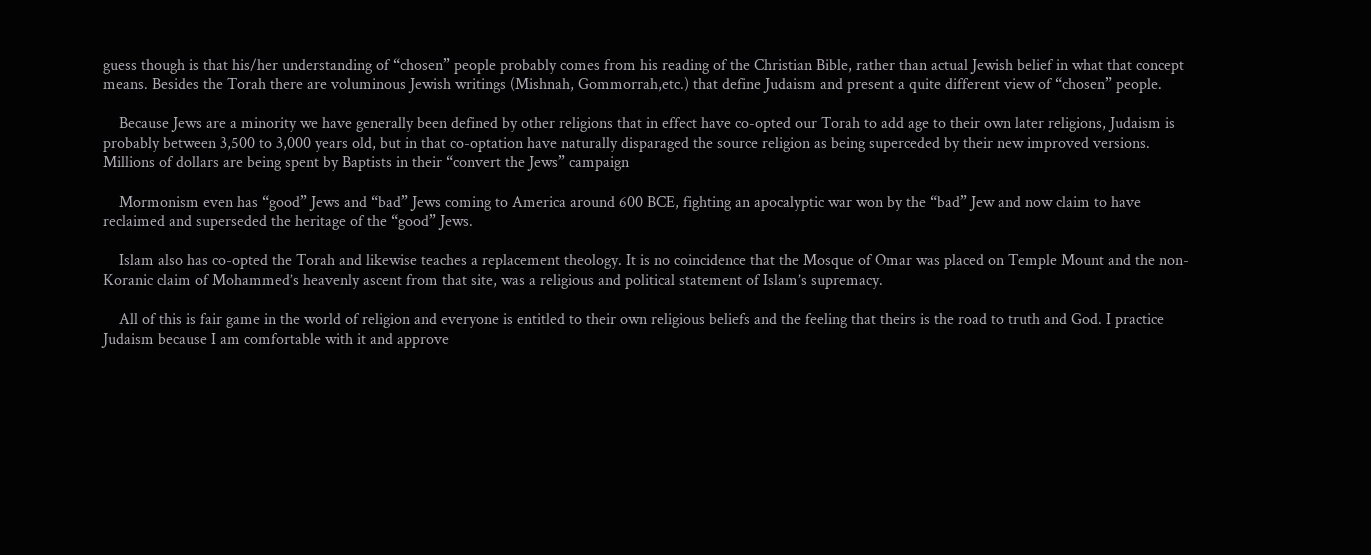guess though is that his/her understanding of “chosen” people probably comes from his reading of the Christian Bible, rather than actual Jewish belief in what that concept means. Besides the Torah there are voluminous Jewish writings (Mishnah, Gommorrah,etc.) that define Judaism and present a quite different view of “chosen” people.

    Because Jews are a minority we have generally been defined by other religions that in effect have co-opted our Torah to add age to their own later religions, Judaism is probably between 3,500 to 3,000 years old, but in that co-optation have naturally disparaged the source religion as being superceded by their new improved versions. Millions of dollars are being spent by Baptists in their “convert the Jews” campaign

    Mormonism even has “good” Jews and “bad” Jews coming to America around 600 BCE, fighting an apocalyptic war won by the “bad” Jew and now claim to have reclaimed and superseded the heritage of the “good” Jews.

    Islam also has co-opted the Torah and likewise teaches a replacement theology. It is no coincidence that the Mosque of Omar was placed on Temple Mount and the non-Koranic claim of Mohammed’s heavenly ascent from that site, was a religious and political statement of Islam’s supremacy.

    All of this is fair game in the world of religion and everyone is entitled to their own religious beliefs and the feeling that theirs is the road to truth and God. I practice Judaism because I am comfortable with it and approve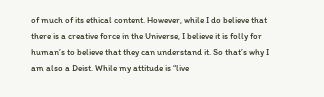of much of its ethical content. However, while I do believe that there is a creative force in the Universe, I believe it is folly for human’s to believe that they can understand it. So that’s why I am also a Deist. While my attitude is “live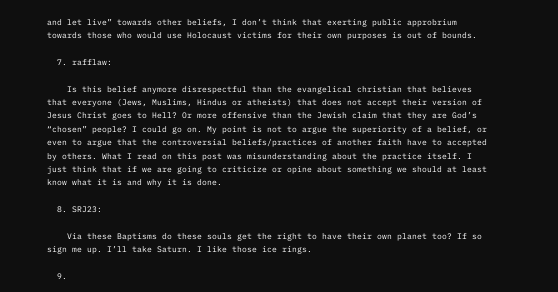and let live” towards other beliefs, I don’t think that exerting public approbrium towards those who would use Holocaust victims for their own purposes is out of bounds.

  7. rafflaw:

    Is this belief anymore disrespectful than the evangelical christian that believes that everyone (Jews, Muslims, Hindus or atheists) that does not accept their version of Jesus Christ goes to Hell? Or more offensive than the Jewish claim that they are God’s “chosen” people? I could go on. My point is not to argue the superiority of a belief, or even to argue that the controversial beliefs/practices of another faith have to accepted by others. What I read on this post was misunderstanding about the practice itself. I just think that if we are going to criticize or opine about something we should at least know what it is and why it is done.

  8. SRJ23:

    Via these Baptisms do these souls get the right to have their own planet too? If so sign me up. I’ll take Saturn. I like those ice rings.

  9.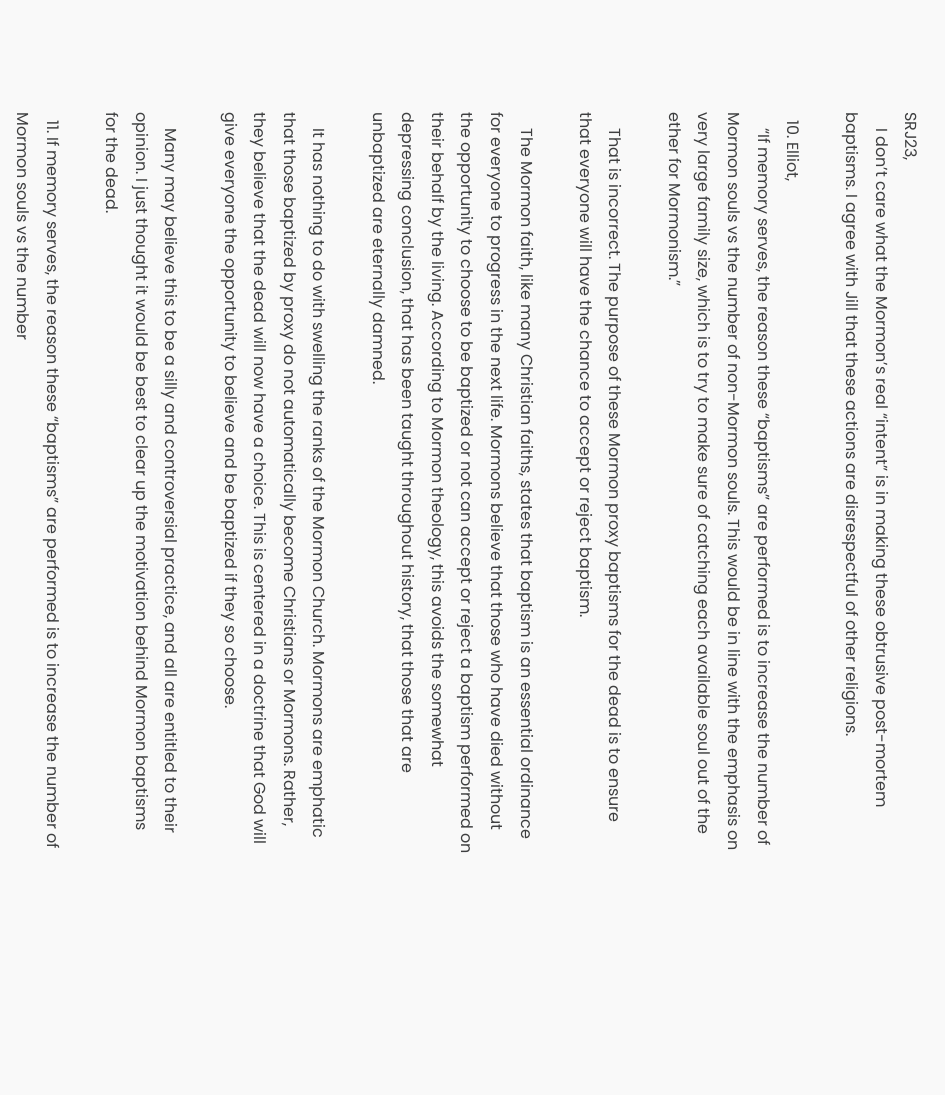SRJ23,
    I don’t care what the Mormon’s real “intent” is in making these obtrusive post-mortem baptisms. I agree with Jill that these actions are disrespectful of other religions.

  10. Elliot,
    “If memory serves, the reason these “baptisms” are performed is to increase the number of Mormon souls vs the number of non-Mormon souls. This would be in line with the emphasis on very large family size, which is to try to make sure of catching each available soul out of the ether for Mormonism.”

    That is incorrect. The purpose of these Mormon proxy baptisms for the dead is to ensure that everyone will have the chance to accept or reject baptism.

    The Mormon faith, like many Christian faiths, states that baptism is an essential ordinance for everyone to progress in the next life. Mormons believe that those who have died without the opportunity to choose to be baptized or not can accept or reject a baptism performed on their behalf by the living. According to Mormon theology, this avoids the somewhat depressing conclusion, that has been taught throughout history, that those that are unbaptized are eternally damned.

    It has nothing to do with swelling the ranks of the Mormon Church. Mormons are emphatic that those baptized by proxy do not automatically become Christians or Mormons. Rather, they believe that the dead will now have a choice. This is centered in a doctrine that God will give everyone the opportunity to believe and be baptized if they so choose.

    Many may believe this to be a silly and controversial practice, and all are entitled to their opinion. I just thought it would be best to clear up the motivation behind Mormon baptisms for the dead.

  11. If memory serves, the reason these “baptisms” are performed is to increase the number of Mormon souls vs the number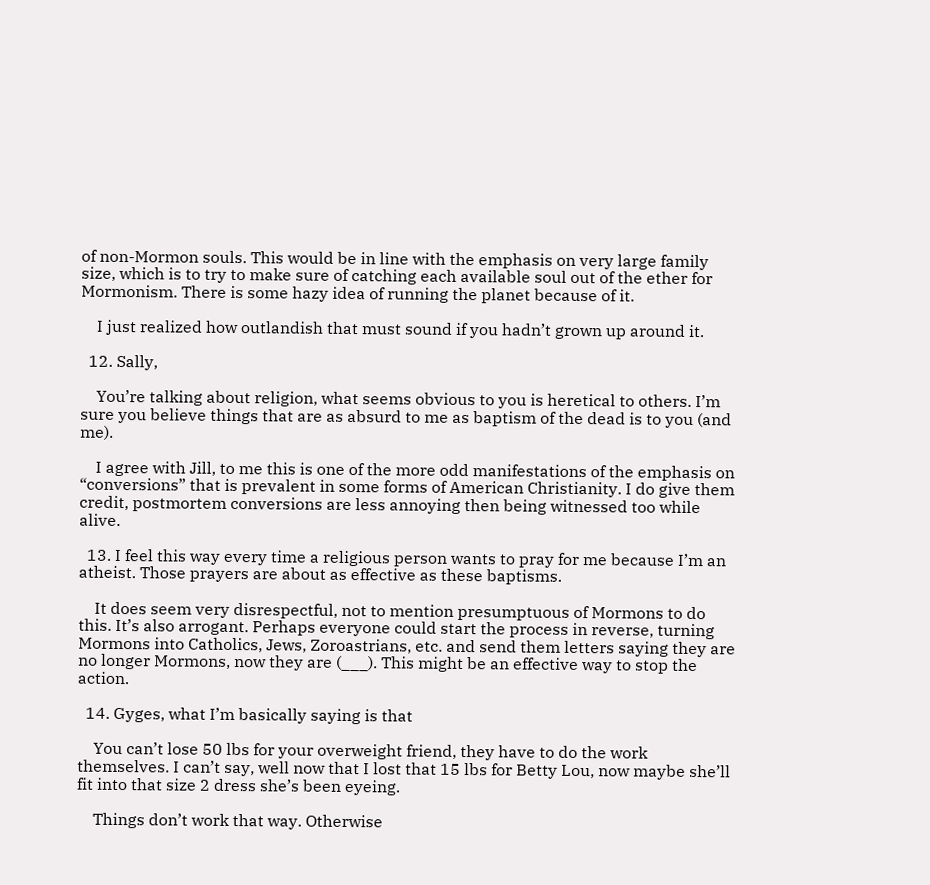of non-Mormon souls. This would be in line with the emphasis on very large family size, which is to try to make sure of catching each available soul out of the ether for Mormonism. There is some hazy idea of running the planet because of it.

    I just realized how outlandish that must sound if you hadn’t grown up around it.

  12. Sally,

    You’re talking about religion, what seems obvious to you is heretical to others. I’m sure you believe things that are as absurd to me as baptism of the dead is to you (and me).

    I agree with Jill, to me this is one of the more odd manifestations of the emphasis on “conversions” that is prevalent in some forms of American Christianity. I do give them credit, postmortem conversions are less annoying then being witnessed too while alive.

  13. I feel this way every time a religious person wants to pray for me because I’m an atheist. Those prayers are about as effective as these baptisms.

    It does seem very disrespectful, not to mention presumptuous of Mormons to do this. It’s also arrogant. Perhaps everyone could start the process in reverse, turning Mormons into Catholics, Jews, Zoroastrians, etc. and send them letters saying they are no longer Mormons, now they are (___). This might be an effective way to stop the action.

  14. Gyges, what I’m basically saying is that

    You can’t lose 50 lbs for your overweight friend, they have to do the work themselves. I can’t say, well now that I lost that 15 lbs for Betty Lou, now maybe she’ll fit into that size 2 dress she’s been eyeing.

    Things don’t work that way. Otherwise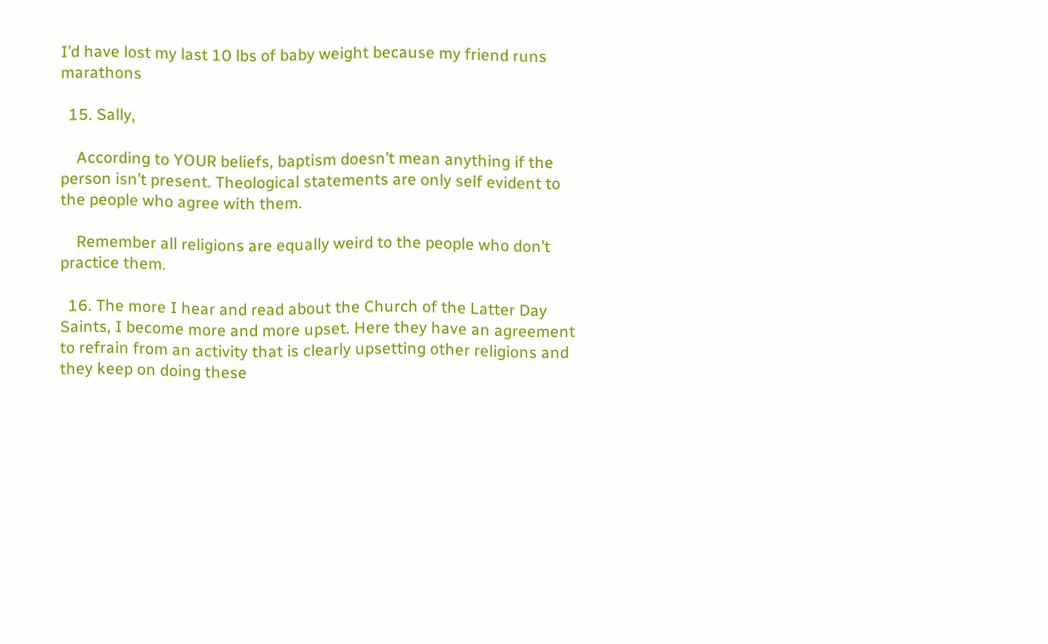I’d have lost my last 10 lbs of baby weight because my friend runs marathons

  15. Sally,

    According to YOUR beliefs, baptism doesn’t mean anything if the person isn’t present. Theological statements are only self evident to the people who agree with them.

    Remember all religions are equally weird to the people who don’t practice them.

  16. The more I hear and read about the Church of the Latter Day Saints, I become more and more upset. Here they have an agreement to refrain from an activity that is clearly upsetting other religions and they keep on doing these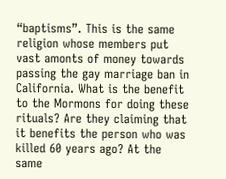“baptisms”. This is the same religion whose members put vast amonts of money towards passing the gay marriage ban in California. What is the benefit to the Mormons for doing these rituals? Are they claiming that it benefits the person who was killed 60 years ago? At the same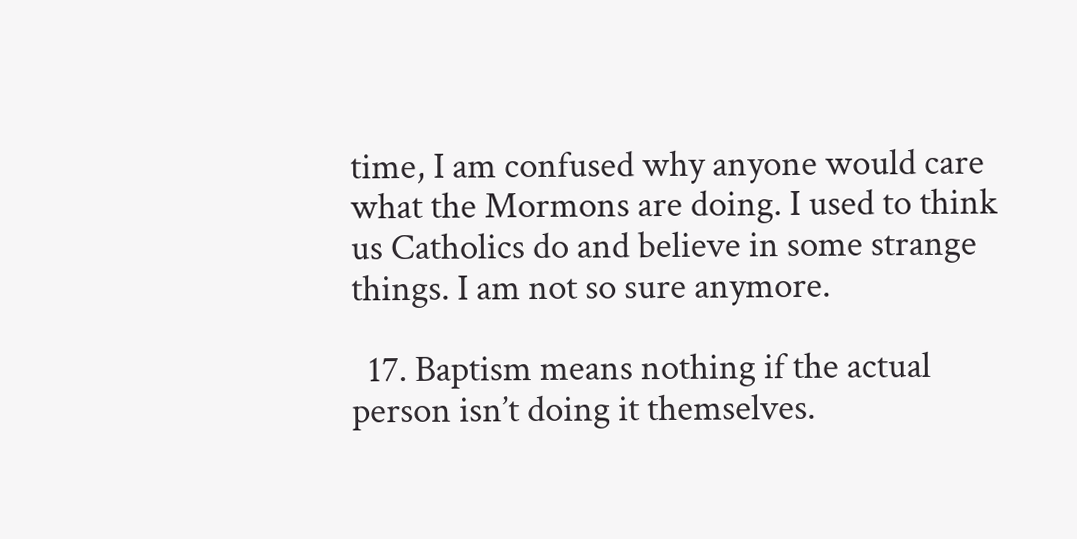time, I am confused why anyone would care what the Mormons are doing. I used to think us Catholics do and believe in some strange things. I am not so sure anymore.

  17. Baptism means nothing if the actual person isn’t doing it themselves.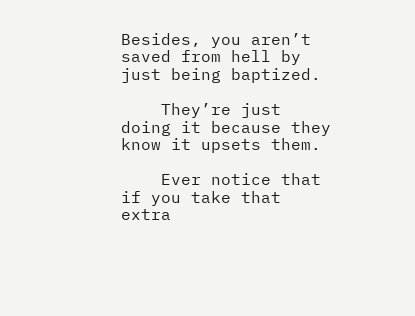Besides, you aren’t saved from hell by just being baptized.

    They’re just doing it because they know it upsets them.

    Ever notice that if you take that extra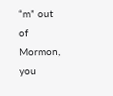“m” out of Mormon, you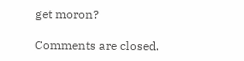get moron?

Comments are closed.